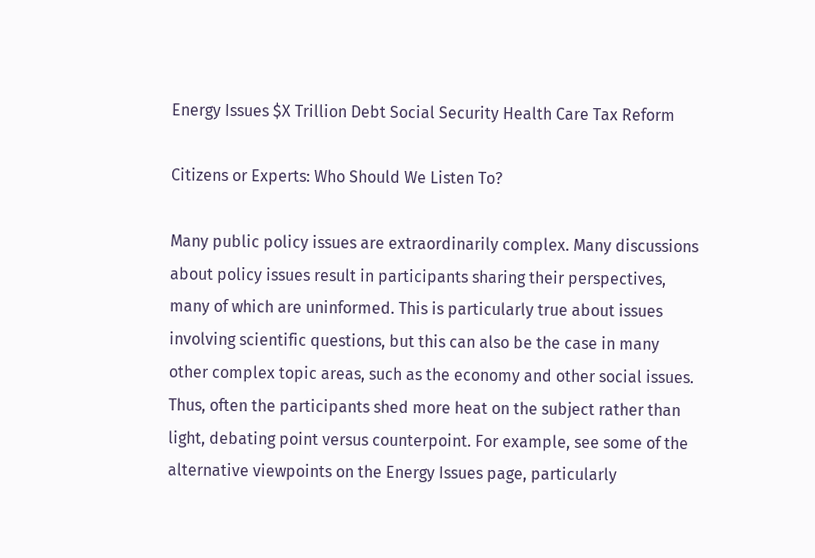Energy Issues $X Trillion Debt Social Security Health Care Tax Reform

Citizens or Experts: Who Should We Listen To?

Many public policy issues are extraordinarily complex. Many discussions about policy issues result in participants sharing their perspectives, many of which are uninformed. This is particularly true about issues involving scientific questions, but this can also be the case in many other complex topic areas, such as the economy and other social issues. Thus, often the participants shed more heat on the subject rather than light, debating point versus counterpoint. For example, see some of the alternative viewpoints on the Energy Issues page, particularly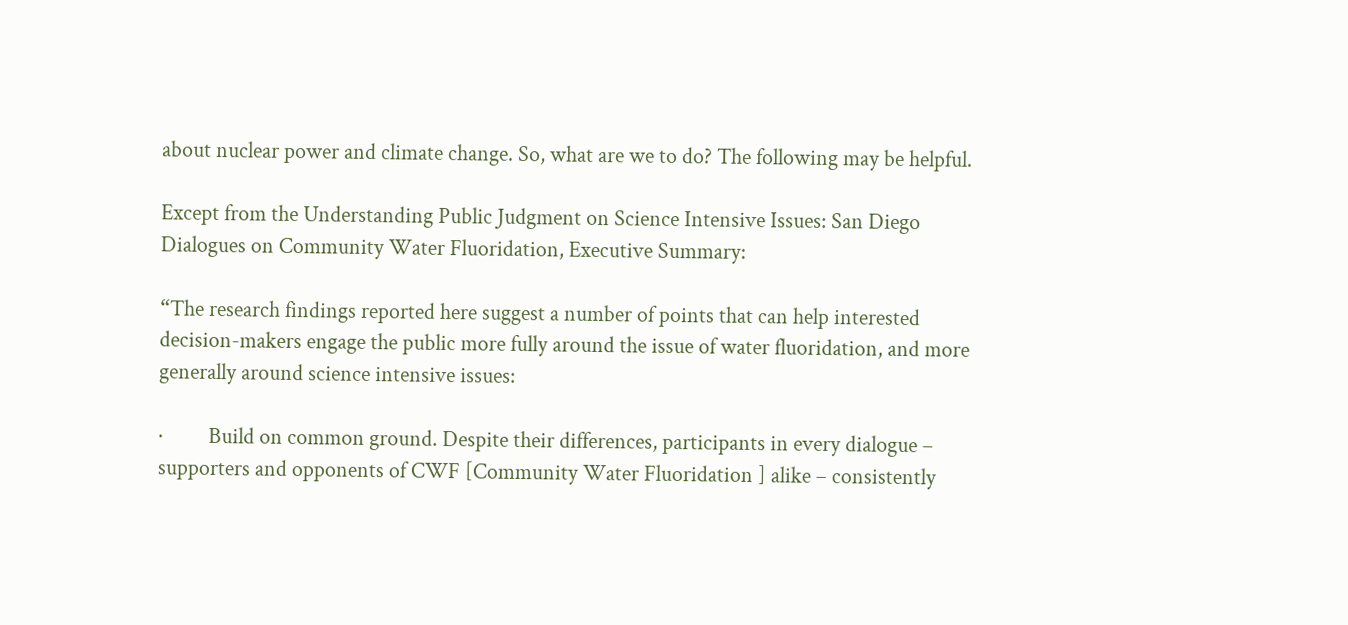about nuclear power and climate change. So, what are we to do? The following may be helpful.

Except from the Understanding Public Judgment on Science Intensive Issues: San Diego Dialogues on Community Water Fluoridation, Executive Summary:

“The research findings reported here suggest a number of points that can help interested decision-makers engage the public more fully around the issue of water fluoridation, and more generally around science intensive issues:

·         Build on common ground. Despite their differences, participants in every dialogue – supporters and opponents of CWF [Community Water Fluoridation ] alike – consistently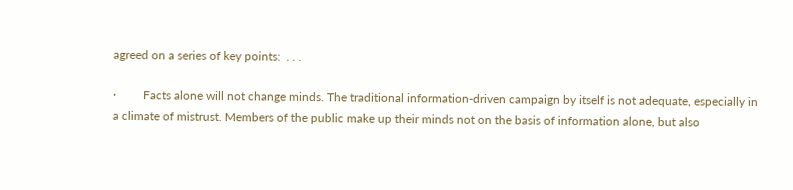agreed on a series of key points:  . . .

·         Facts alone will not change minds. The traditional information-driven campaign by itself is not adequate, especially in a climate of mistrust. Members of the public make up their minds not on the basis of information alone, but also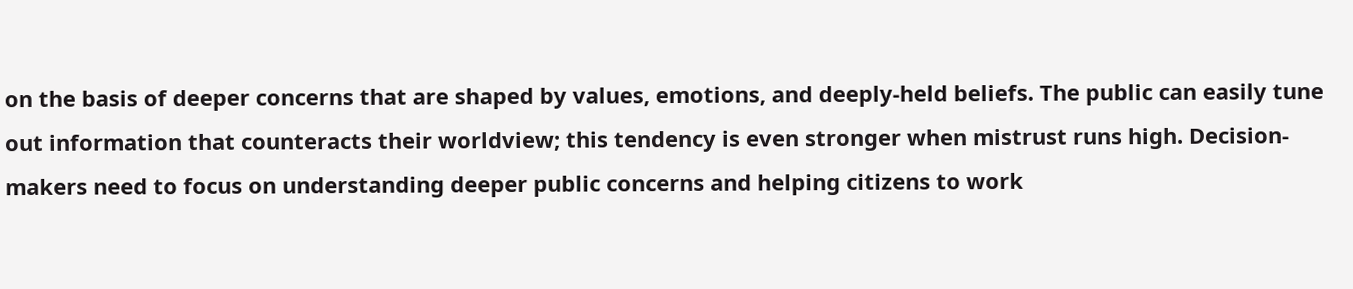on the basis of deeper concerns that are shaped by values, emotions, and deeply-held beliefs. The public can easily tune out information that counteracts their worldview; this tendency is even stronger when mistrust runs high. Decision-makers need to focus on understanding deeper public concerns and helping citizens to work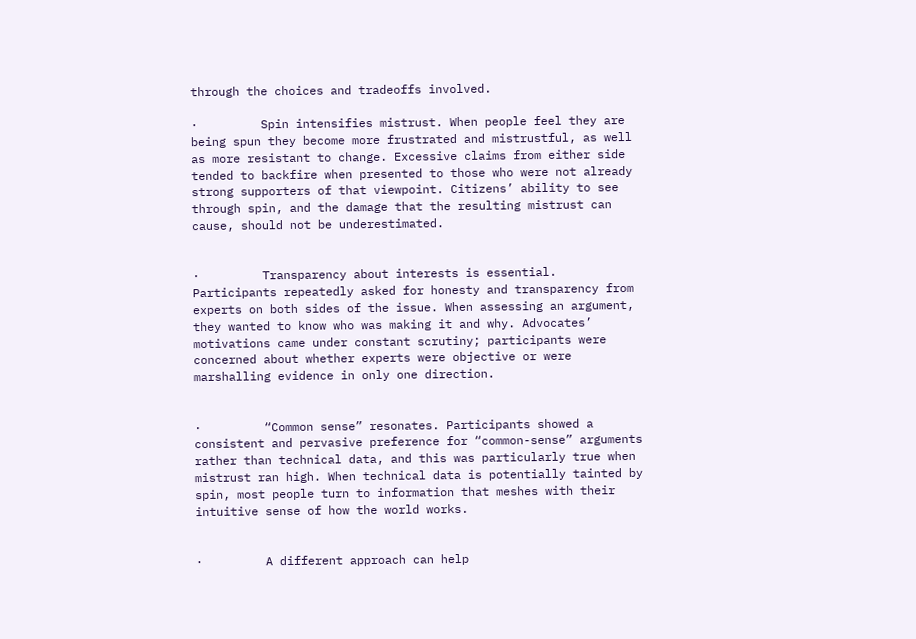through the choices and tradeoffs involved.

·         Spin intensifies mistrust. When people feel they are being spun they become more frustrated and mistrustful, as well as more resistant to change. Excessive claims from either side tended to backfire when presented to those who were not already strong supporters of that viewpoint. Citizens’ ability to see through spin, and the damage that the resulting mistrust can cause, should not be underestimated.


·         Transparency about interests is essential. Participants repeatedly asked for honesty and transparency from experts on both sides of the issue. When assessing an argument, they wanted to know who was making it and why. Advocates’ motivations came under constant scrutiny; participants were concerned about whether experts were objective or were marshalling evidence in only one direction.


·         “Common sense” resonates. Participants showed a consistent and pervasive preference for “common-sense” arguments rather than technical data, and this was particularly true when mistrust ran high. When technical data is potentially tainted by spin, most people turn to information that meshes with their intuitive sense of how the world works.


·         A different approach can help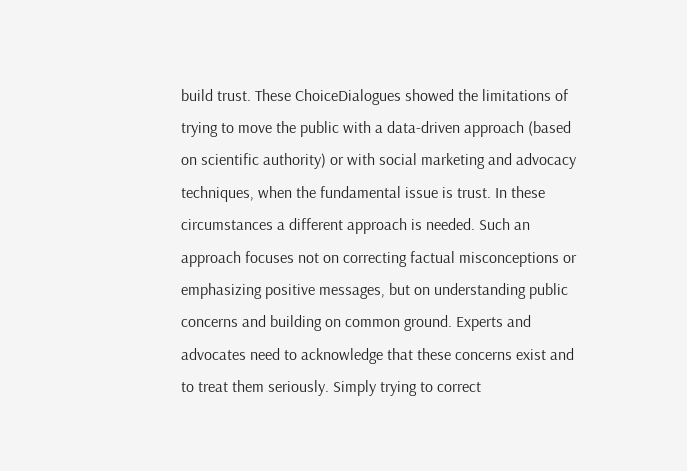build trust. These ChoiceDialogues showed the limitations of trying to move the public with a data-driven approach (based on scientific authority) or with social marketing and advocacy techniques, when the fundamental issue is trust. In these circumstances a different approach is needed. Such an approach focuses not on correcting factual misconceptions or emphasizing positive messages, but on understanding public concerns and building on common ground. Experts and advocates need to acknowledge that these concerns exist and to treat them seriously. Simply trying to correct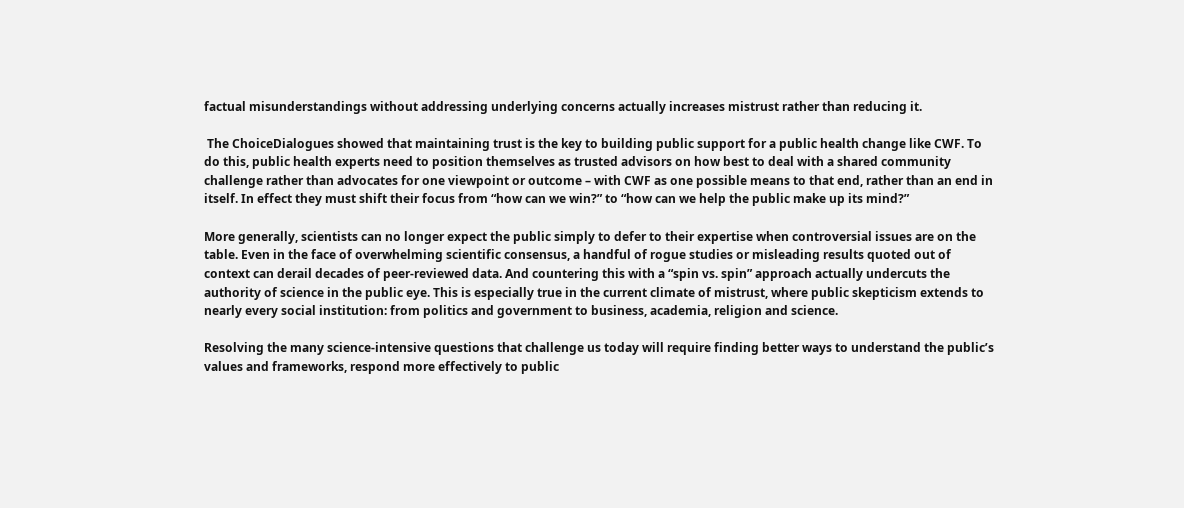factual misunderstandings without addressing underlying concerns actually increases mistrust rather than reducing it.

 The ChoiceDialogues showed that maintaining trust is the key to building public support for a public health change like CWF. To do this, public health experts need to position themselves as trusted advisors on how best to deal with a shared community challenge rather than advocates for one viewpoint or outcome – with CWF as one possible means to that end, rather than an end in itself. In effect they must shift their focus from “how can we win?” to “how can we help the public make up its mind?”

More generally, scientists can no longer expect the public simply to defer to their expertise when controversial issues are on the table. Even in the face of overwhelming scientific consensus, a handful of rogue studies or misleading results quoted out of context can derail decades of peer-reviewed data. And countering this with a “spin vs. spin” approach actually undercuts the authority of science in the public eye. This is especially true in the current climate of mistrust, where public skepticism extends to nearly every social institution: from politics and government to business, academia, religion and science.

Resolving the many science-intensive questions that challenge us today will require finding better ways to understand the public’s values and frameworks, respond more effectively to public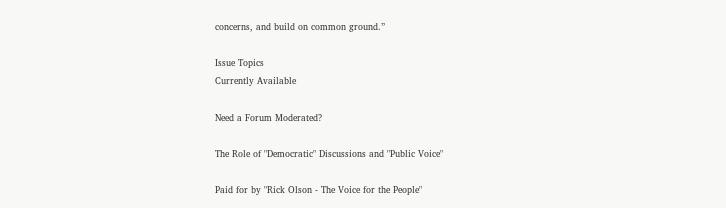concerns, and build on common ground.”

Issue Topics
Currently Available

Need a Forum Moderated?

The Role of "Democratic" Discussions and "Public Voice"

Paid for by "Rick Olson - The Voice for the People"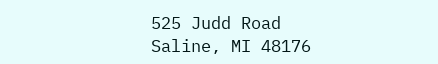525 Judd Road
Saline, MI 48176